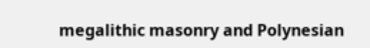megalithic masonry and Polynesian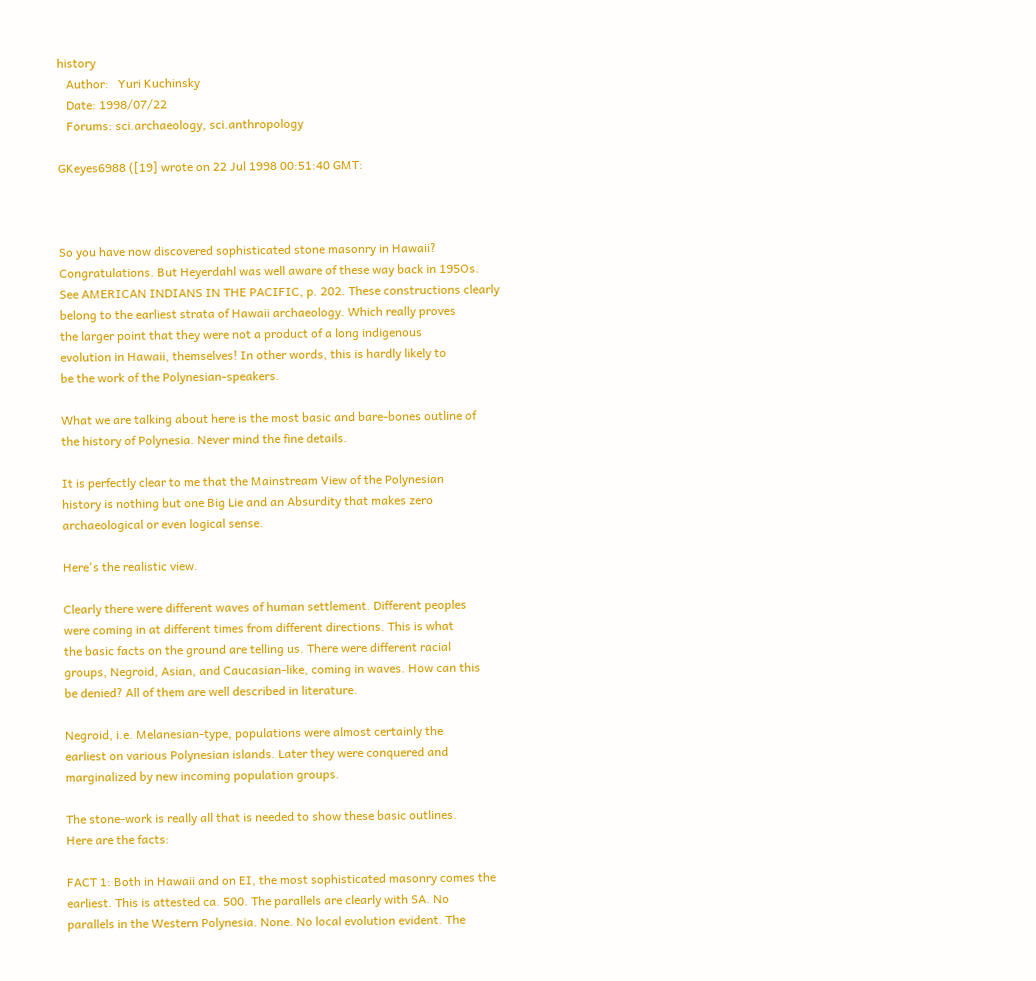history
   Author:   Yuri Kuchinsky
   Date: 1998/07/22
   Forums: sci.archaeology, sci.anthropology

GKeyes6988 ([19] wrote on 22 Jul 1998 00:51:40 GMT:



So you have now discovered sophisticated stone masonry in Hawaii?
Congratulations. But Heyerdahl was well aware of these way back in 195Os.
See AMERICAN INDIANS IN THE PACIFIC, p. 202. These constructions clearly
belong to the earliest strata of Hawaii archaeology. Which really proves
the larger point that they were not a product of a long indigenous
evolution in Hawaii, themselves! In other words, this is hardly likely to
be the work of the Polynesian-speakers.

What we are talking about here is the most basic and bare-bones outline of
the history of Polynesia. Never mind the fine details.

It is perfectly clear to me that the Mainstream View of the Polynesian
history is nothing but one Big Lie and an Absurdity that makes zero
archaeological or even logical sense.

Here's the realistic view.

Clearly there were different waves of human settlement. Different peoples
were coming in at different times from different directions. This is what
the basic facts on the ground are telling us. There were different racial
groups, Negroid, Asian, and Caucasian-like, coming in waves. How can this
be denied? All of them are well described in literature.

Negroid, i.e. Melanesian-type, populations were almost certainly the
earliest on various Polynesian islands. Later they were conquered and
marginalized by new incoming population groups.

The stone-work is really all that is needed to show these basic outlines.
Here are the facts:

FACT 1: Both in Hawaii and on EI, the most sophisticated masonry comes the
earliest. This is attested ca. 500. The parallels are clearly with SA. No
parallels in the Western Polynesia. None. No local evolution evident. The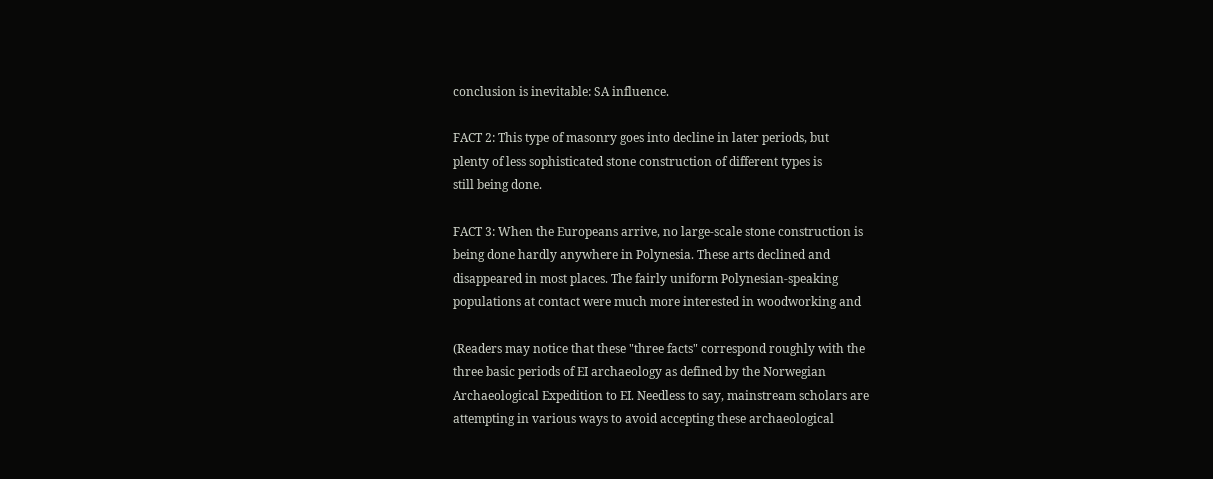conclusion is inevitable: SA influence.

FACT 2: This type of masonry goes into decline in later periods, but
plenty of less sophisticated stone construction of different types is
still being done.

FACT 3: When the Europeans arrive, no large-scale stone construction is
being done hardly anywhere in Polynesia. These arts declined and
disappeared in most places. The fairly uniform Polynesian-speaking
populations at contact were much more interested in woodworking and

(Readers may notice that these "three facts" correspond roughly with the
three basic periods of EI archaeology as defined by the Norwegian
Archaeological Expedition to EI. Needless to say, mainstream scholars are
attempting in various ways to avoid accepting these archaeological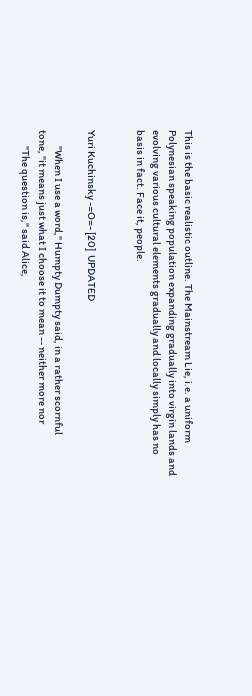This is the basic realistic outline. The Mainstream Lie, i.e. a uniform
Polynesian speaking population expanding gradually into virgin lands and
evolving various cultural elements gradually and locally simply has no
basis in fact. Face it, people.


Yuri Kuchinsky -=O=- [20]  UPDATED

        "When I use a word," Humpty Dumpty said, in a rather scornful
tone, "it means just what I choose it to mean -- neither more nor
        "The question is," said Alice,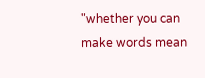"whether you can make words mean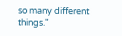so many different things."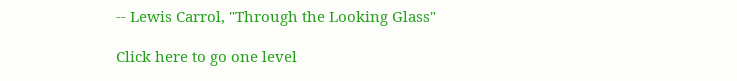-- Lewis Carrol, "Through the Looking Glass"

Click here to go one level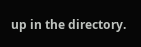up in the directory.